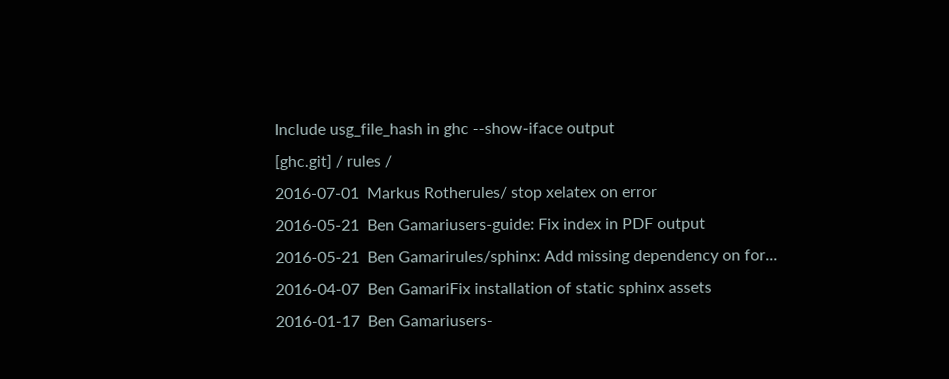Include usg_file_hash in ghc --show-iface output
[ghc.git] / rules /
2016-07-01  Markus Rotherules/ stop xelatex on error
2016-05-21  Ben Gamariusers-guide: Fix index in PDF output
2016-05-21  Ben Gamarirules/sphinx: Add missing dependency on for...
2016-04-07  Ben GamariFix installation of static sphinx assets
2016-01-17  Ben Gamariusers-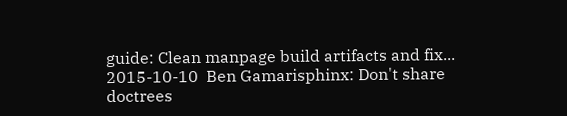guide: Clean manpage build artifacts and fix...
2015-10-10  Ben Gamarisphinx: Don't share doctrees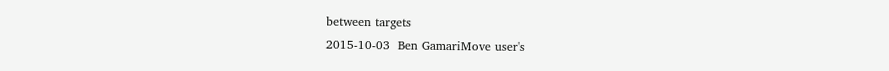between targets
2015-10-03  Ben GamariMove user's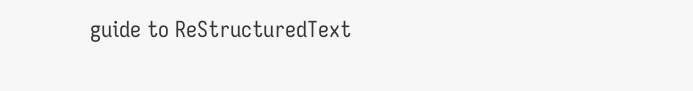guide to ReStructuredText